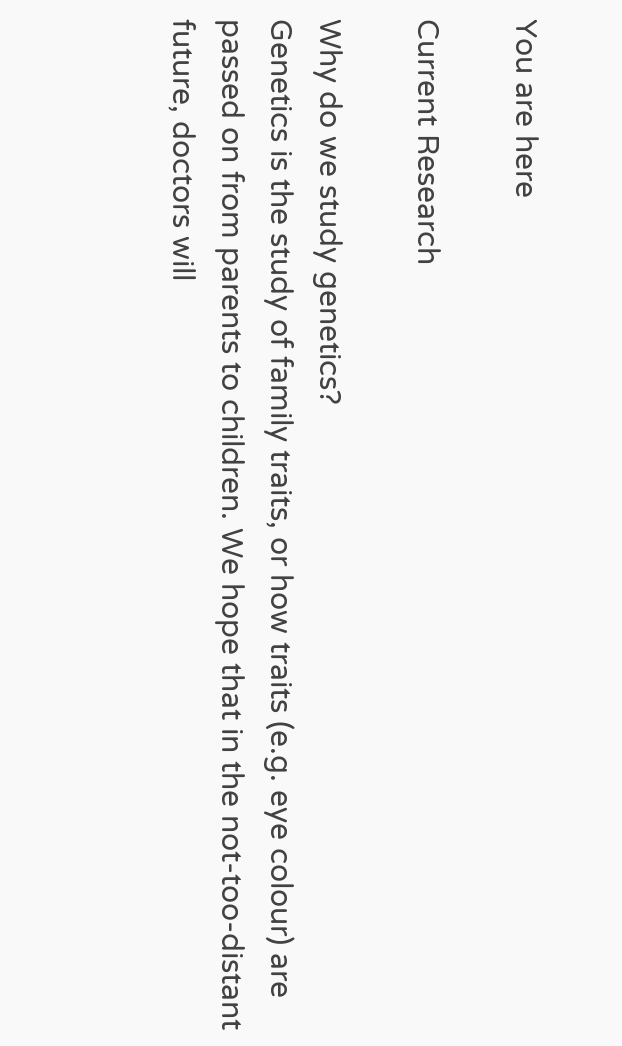You are here

Current Research

Why do we study genetics?
Genetics is the study of family traits, or how traits (e.g. eye colour) are passed on from parents to children. We hope that in the not-too-distant future, doctors will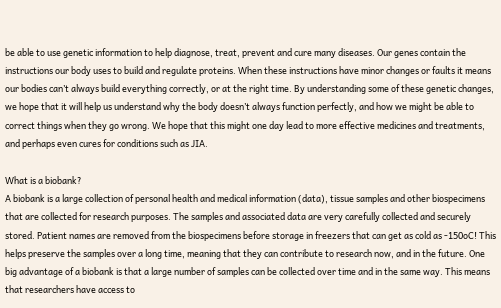be able to use genetic information to help diagnose, treat, prevent and cure many diseases. Our genes contain the instructions our body uses to build and regulate proteins. When these instructions have minor changes or faults it means our bodies can’t always build everything correctly, or at the right time. By understanding some of these genetic changes, we hope that it will help us understand why the body doesn’t always function perfectly, and how we might be able to correct things when they go wrong. We hope that this might one day lead to more effective medicines and treatments, and perhaps even cures for conditions such as JIA.

What is a biobank?
A biobank is a large collection of personal health and medical information (data), tissue samples and other biospecimens that are collected for research purposes. The samples and associated data are very carefully collected and securely stored. Patient names are removed from the biospecimens before storage in freezers that can get as cold as -150oC! This helps preserve the samples over a long time, meaning that they can contribute to research now, and in the future. One big advantage of a biobank is that a large number of samples can be collected over time and in the same way. This means that researchers have access to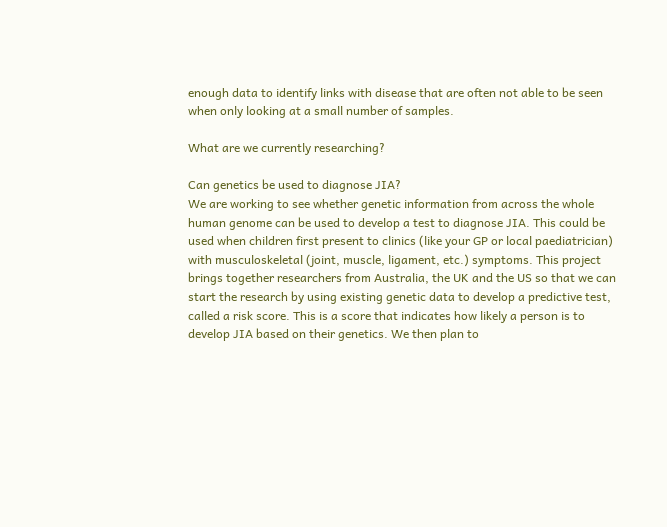enough data to identify links with disease that are often not able to be seen when only looking at a small number of samples.

What are we currently researching?

Can genetics be used to diagnose JIA?
We are working to see whether genetic information from across the whole human genome can be used to develop a test to diagnose JIA. This could be used when children first present to clinics (like your GP or local paediatrician) with musculoskeletal (joint, muscle, ligament, etc.) symptoms. This project brings together researchers from Australia, the UK and the US so that we can start the research by using existing genetic data to develop a predictive test, called a risk score. This is a score that indicates how likely a person is to develop JIA based on their genetics. We then plan to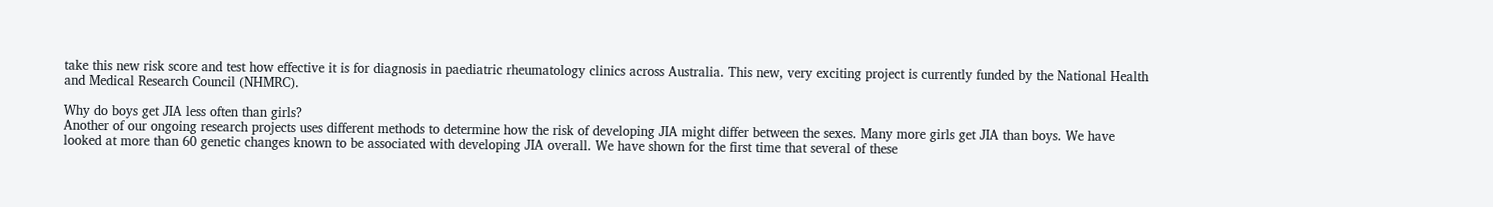take this new risk score and test how effective it is for diagnosis in paediatric rheumatology clinics across Australia. This new, very exciting project is currently funded by the National Health and Medical Research Council (NHMRC).

Why do boys get JIA less often than girls?
Another of our ongoing research projects uses different methods to determine how the risk of developing JIA might differ between the sexes. Many more girls get JIA than boys. We have looked at more than 60 genetic changes known to be associated with developing JIA overall. We have shown for the first time that several of these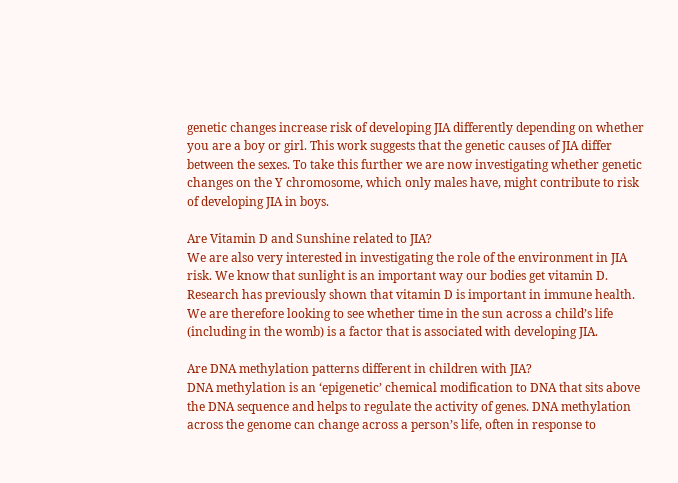genetic changes increase risk of developing JIA differently depending on whether you are a boy or girl. This work suggests that the genetic causes of JIA differ between the sexes. To take this further we are now investigating whether genetic changes on the Y chromosome, which only males have, might contribute to risk of developing JIA in boys.

Are Vitamin D and Sunshine related to JIA?
We are also very interested in investigating the role of the environment in JIA risk. We know that sunlight is an important way our bodies get vitamin D. Research has previously shown that vitamin D is important in immune health. We are therefore looking to see whether time in the sun across a child’s life (including in the womb) is a factor that is associated with developing JIA.

Are DNA methylation patterns different in children with JIA?
DNA methylation is an ‘epigenetic’ chemical modification to DNA that sits above the DNA sequence and helps to regulate the activity of genes. DNA methylation across the genome can change across a person’s life, often in response to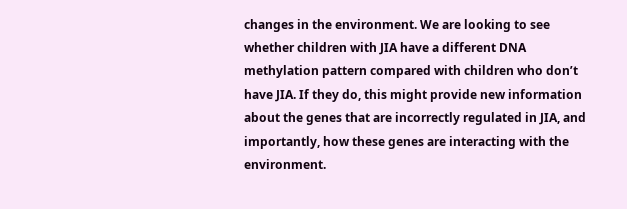changes in the environment. We are looking to see whether children with JIA have a different DNA methylation pattern compared with children who don’t have JIA. If they do, this might provide new information about the genes that are incorrectly regulated in JIA, and importantly, how these genes are interacting with the environment.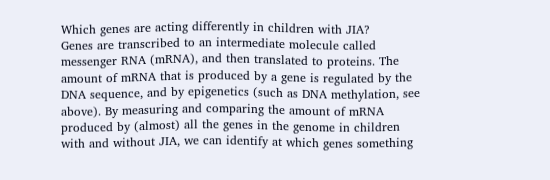Which genes are acting differently in children with JIA?
Genes are transcribed to an intermediate molecule called messenger RNA (mRNA), and then translated to proteins. The amount of mRNA that is produced by a gene is regulated by the DNA sequence, and by epigenetics (such as DNA methylation, see above). By measuring and comparing the amount of mRNA produced by (almost) all the genes in the genome in children with and without JIA, we can identify at which genes something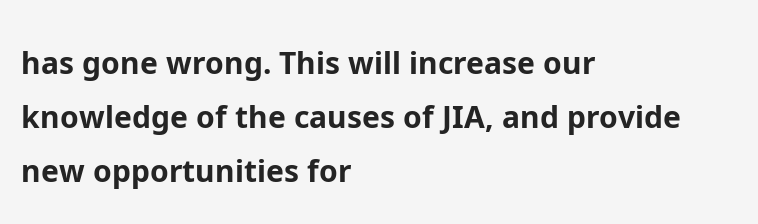has gone wrong. This will increase our knowledge of the causes of JIA, and provide new opportunities for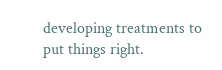developing treatments to put things right.